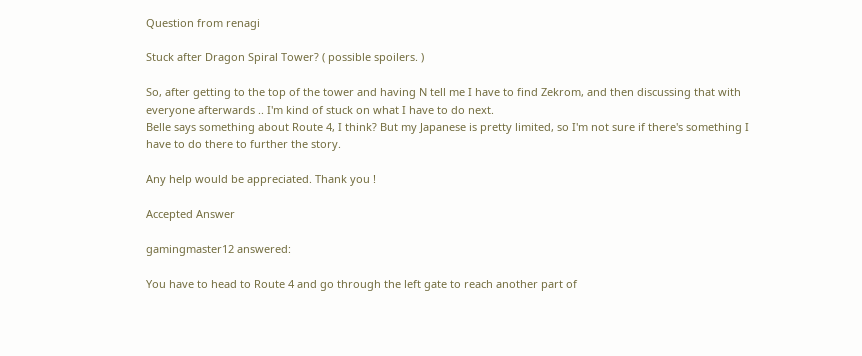Question from renagi

Stuck after Dragon Spiral Tower? ( possible spoilers. )

So, after getting to the top of the tower and having N tell me I have to find Zekrom, and then discussing that with everyone afterwards .. I'm kind of stuck on what I have to do next.
Belle says something about Route 4, I think? But my Japanese is pretty limited, so I'm not sure if there's something I have to do there to further the story.

Any help would be appreciated. Thank you !

Accepted Answer

gamingmaster12 answered:

You have to head to Route 4 and go through the left gate to reach another part of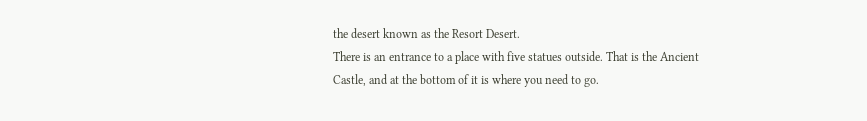the desert known as the Resort Desert.
There is an entrance to a place with five statues outside. That is the Ancient Castle, and at the bottom of it is where you need to go.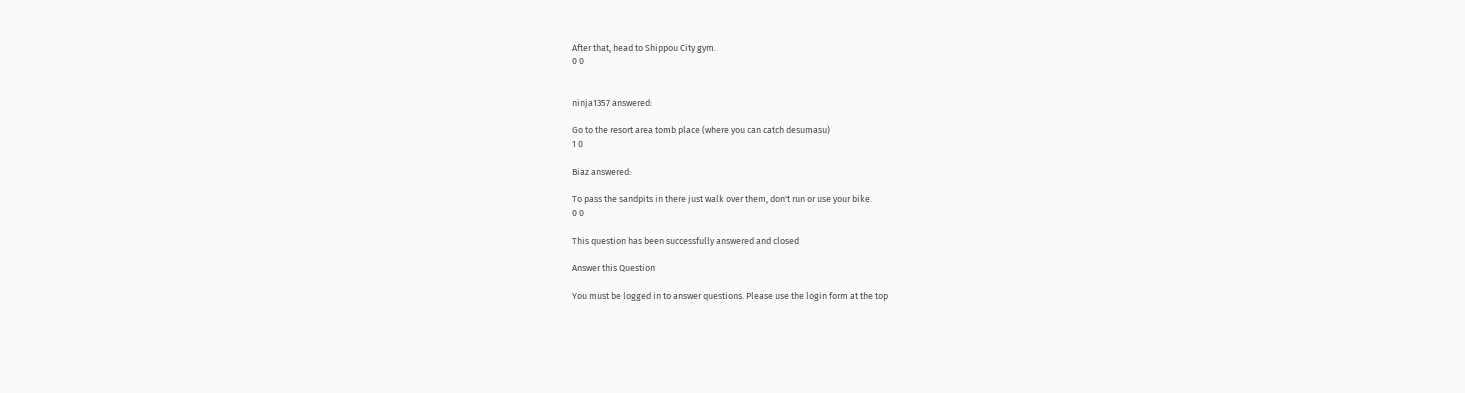After that, head to Shippou City gym.
0 0


ninja1357 answered:

Go to the resort area tomb place (where you can catch desumasu)
1 0

Biaz answered:

To pass the sandpits in there just walk over them, don't run or use your bike.
0 0

This question has been successfully answered and closed

Answer this Question

You must be logged in to answer questions. Please use the login form at the top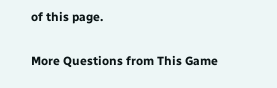of this page.

More Questions from This Game